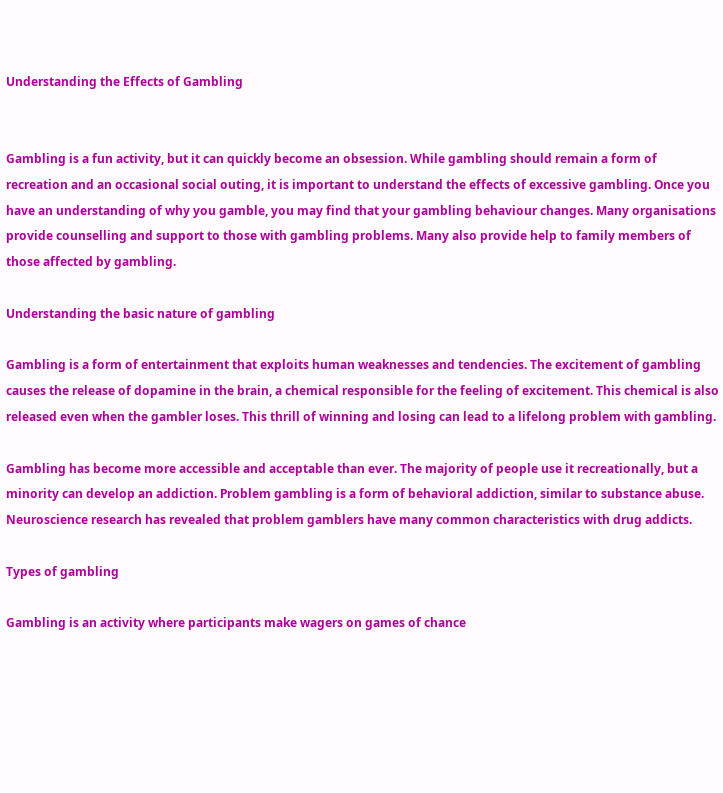Understanding the Effects of Gambling


Gambling is a fun activity, but it can quickly become an obsession. While gambling should remain a form of recreation and an occasional social outing, it is important to understand the effects of excessive gambling. Once you have an understanding of why you gamble, you may find that your gambling behaviour changes. Many organisations provide counselling and support to those with gambling problems. Many also provide help to family members of those affected by gambling.

Understanding the basic nature of gambling

Gambling is a form of entertainment that exploits human weaknesses and tendencies. The excitement of gambling causes the release of dopamine in the brain, a chemical responsible for the feeling of excitement. This chemical is also released even when the gambler loses. This thrill of winning and losing can lead to a lifelong problem with gambling.

Gambling has become more accessible and acceptable than ever. The majority of people use it recreationally, but a minority can develop an addiction. Problem gambling is a form of behavioral addiction, similar to substance abuse. Neuroscience research has revealed that problem gamblers have many common characteristics with drug addicts.

Types of gambling

Gambling is an activity where participants make wagers on games of chance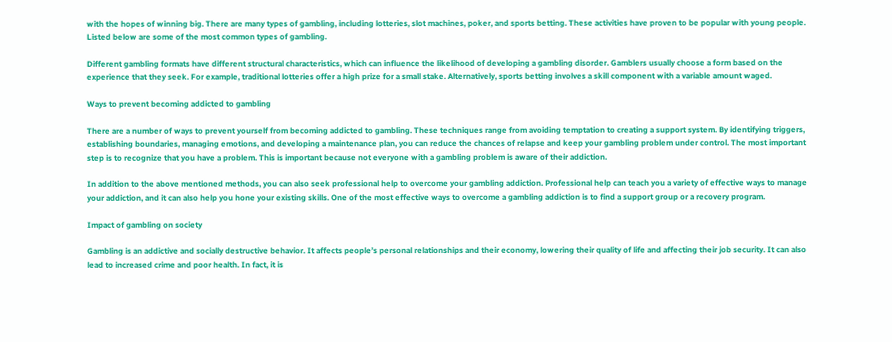with the hopes of winning big. There are many types of gambling, including lotteries, slot machines, poker, and sports betting. These activities have proven to be popular with young people. Listed below are some of the most common types of gambling.

Different gambling formats have different structural characteristics, which can influence the likelihood of developing a gambling disorder. Gamblers usually choose a form based on the experience that they seek. For example, traditional lotteries offer a high prize for a small stake. Alternatively, sports betting involves a skill component with a variable amount waged.

Ways to prevent becoming addicted to gambling

There are a number of ways to prevent yourself from becoming addicted to gambling. These techniques range from avoiding temptation to creating a support system. By identifying triggers, establishing boundaries, managing emotions, and developing a maintenance plan, you can reduce the chances of relapse and keep your gambling problem under control. The most important step is to recognize that you have a problem. This is important because not everyone with a gambling problem is aware of their addiction.

In addition to the above mentioned methods, you can also seek professional help to overcome your gambling addiction. Professional help can teach you a variety of effective ways to manage your addiction, and it can also help you hone your existing skills. One of the most effective ways to overcome a gambling addiction is to find a support group or a recovery program.

Impact of gambling on society

Gambling is an addictive and socially destructive behavior. It affects people’s personal relationships and their economy, lowering their quality of life and affecting their job security. It can also lead to increased crime and poor health. In fact, it is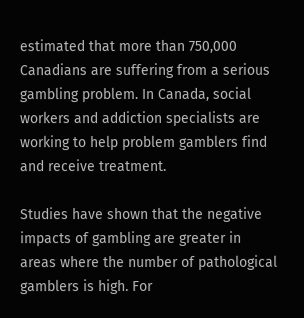estimated that more than 750,000 Canadians are suffering from a serious gambling problem. In Canada, social workers and addiction specialists are working to help problem gamblers find and receive treatment.

Studies have shown that the negative impacts of gambling are greater in areas where the number of pathological gamblers is high. For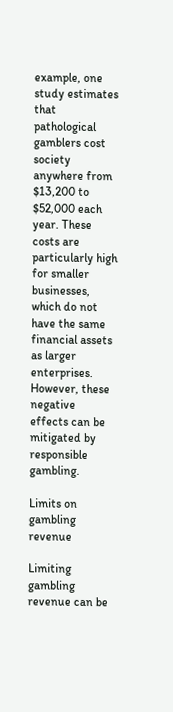example, one study estimates that pathological gamblers cost society anywhere from $13,200 to $52,000 each year. These costs are particularly high for smaller businesses, which do not have the same financial assets as larger enterprises. However, these negative effects can be mitigated by responsible gambling.

Limits on gambling revenue

Limiting gambling revenue can be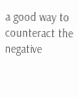a good way to counteract the negative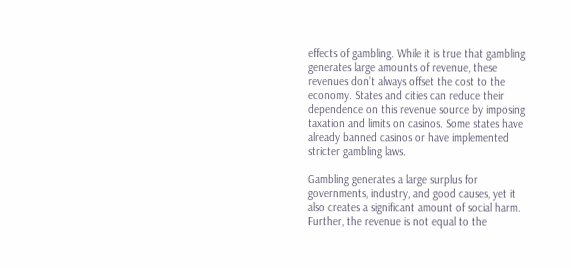effects of gambling. While it is true that gambling generates large amounts of revenue, these revenues don’t always offset the cost to the economy. States and cities can reduce their dependence on this revenue source by imposing taxation and limits on casinos. Some states have already banned casinos or have implemented stricter gambling laws.

Gambling generates a large surplus for governments, industry, and good causes, yet it also creates a significant amount of social harm. Further, the revenue is not equal to the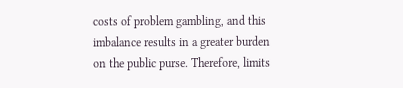costs of problem gambling, and this imbalance results in a greater burden on the public purse. Therefore, limits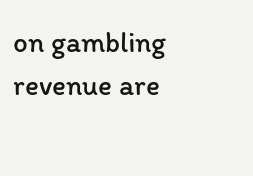on gambling revenue are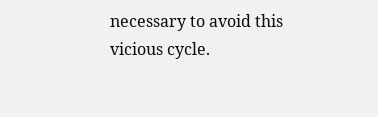necessary to avoid this vicious cycle.